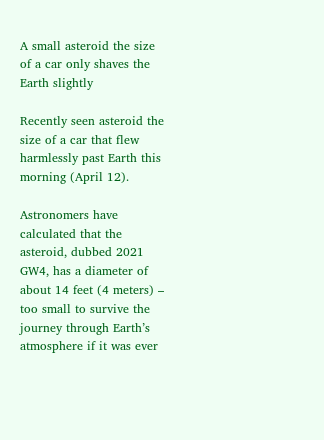A small asteroid the size of a car only shaves the Earth slightly

Recently seen asteroid the size of a car that flew harmlessly past Earth this morning (April 12).

Astronomers have calculated that the asteroid, dubbed 2021 GW4, has a diameter of about 14 feet (4 meters) – too small to survive the journey through Earth’s atmosphere if it was ever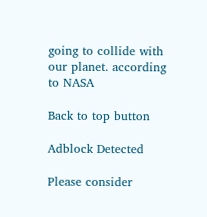going to collide with our planet. according to NASA

Back to top button

Adblock Detected

Please consider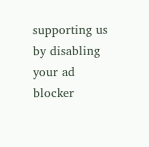supporting us by disabling your ad blocker